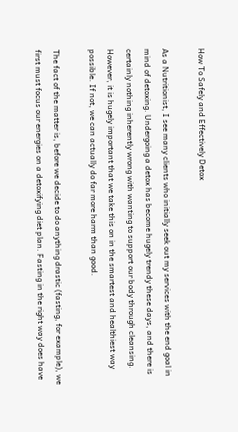How To Safely and Effectively Detox

As a Nutritionist, I see many clients who initially seek out my services with the end goal in mind of detoxing. Undergoing a detox has become hugely trendy these days, and there is certainly nothing inherently wrong with wanting to support our body through cleansing. However, it is hugely important that we take this on in the smartest and healthiest way possible. If not, we can actually do far more harm than good.

The fact of the matter is, before we decide to do anything drastic (fasting, for example), we first must focus our energies on a detoxifying diet plan. Fasting in the right way does have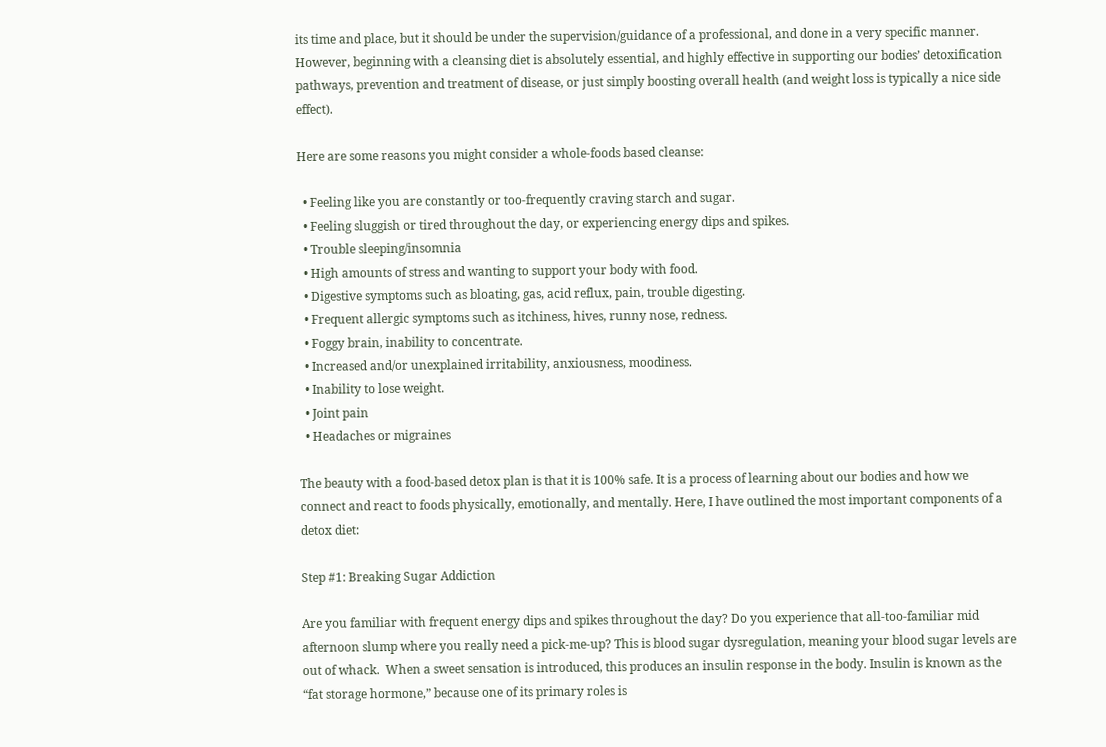its time and place, but it should be under the supervision/guidance of a professional, and done in a very specific manner. However, beginning with a cleansing diet is absolutely essential, and highly effective in supporting our bodies’ detoxification pathways, prevention and treatment of disease, or just simply boosting overall health (and weight loss is typically a nice side effect).

Here are some reasons you might consider a whole-foods based cleanse:

  • Feeling like you are constantly or too-frequently craving starch and sugar.
  • Feeling sluggish or tired throughout the day, or experiencing energy dips and spikes.
  • Trouble sleeping/insomnia
  • High amounts of stress and wanting to support your body with food.
  • Digestive symptoms such as bloating, gas, acid reflux, pain, trouble digesting.
  • Frequent allergic symptoms such as itchiness, hives, runny nose, redness.
  • Foggy brain, inability to concentrate.
  • Increased and/or unexplained irritability, anxiousness, moodiness.
  • Inability to lose weight.
  • Joint pain
  • Headaches or migraines

The beauty with a food-based detox plan is that it is 100% safe. It is a process of learning about our bodies and how we connect and react to foods physically, emotionally, and mentally. Here, I have outlined the most important components of a detox diet:

Step #1: Breaking Sugar Addiction

Are you familiar with frequent energy dips and spikes throughout the day? Do you experience that all-too-familiar mid afternoon slump where you really need a pick-me-up? This is blood sugar dysregulation, meaning your blood sugar levels are out of whack.  When a sweet sensation is introduced, this produces an insulin response in the body. Insulin is known as the “fat storage hormone,” because one of its primary roles is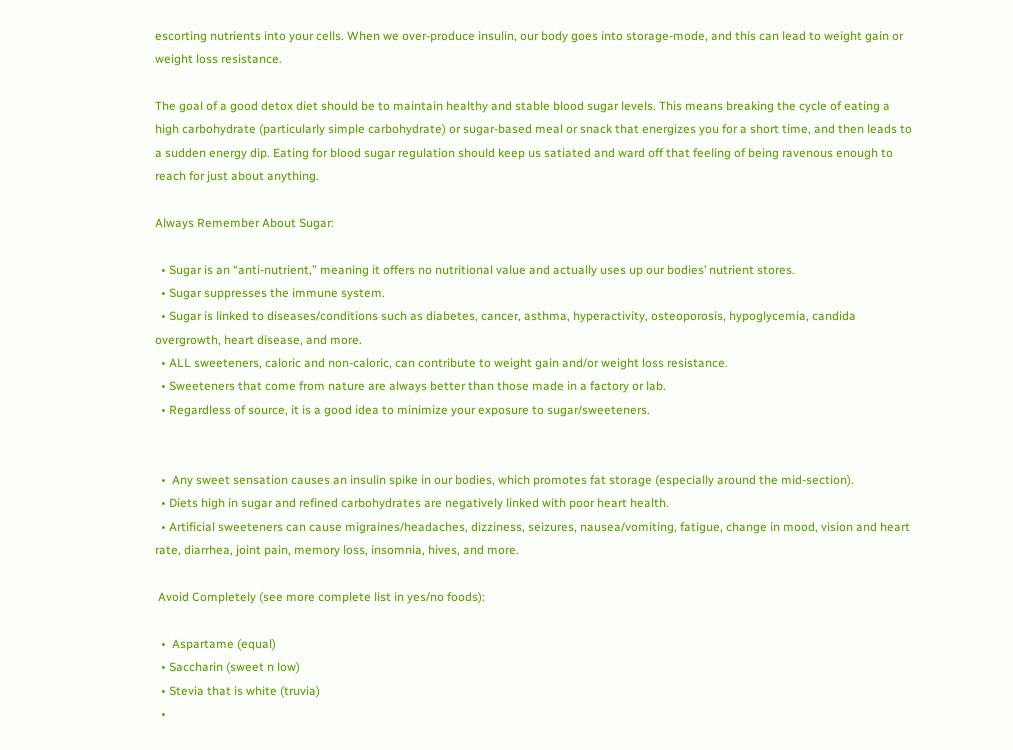escorting nutrients into your cells. When we over-produce insulin, our body goes into storage-mode, and this can lead to weight gain or weight loss resistance.

The goal of a good detox diet should be to maintain healthy and stable blood sugar levels. This means breaking the cycle of eating a high carbohydrate (particularly simple carbohydrate) or sugar-based meal or snack that energizes you for a short time, and then leads to a sudden energy dip. Eating for blood sugar regulation should keep us satiated and ward off that feeling of being ravenous enough to reach for just about anything.

Always Remember About Sugar:

  • Sugar is an “anti-nutrient,” meaning it offers no nutritional value and actually uses up our bodies’ nutrient stores.
  • Sugar suppresses the immune system.
  • Sugar is linked to diseases/conditions such as diabetes, cancer, asthma, hyperactivity, osteoporosis, hypoglycemia, candida overgrowth, heart disease, and more.
  • ALL sweeteners, caloric and non-caloric, can contribute to weight gain and/or weight loss resistance.
  • Sweeteners that come from nature are always better than those made in a factory or lab.
  • Regardless of source, it is a good idea to minimize your exposure to sugar/sweeteners.


  •  Any sweet sensation causes an insulin spike in our bodies, which promotes fat storage (especially around the mid-section).
  • Diets high in sugar and refined carbohydrates are negatively linked with poor heart health.
  • Artificial sweeteners can cause migraines/headaches, dizziness, seizures, nausea/vomiting, fatigue, change in mood, vision and heart rate, diarrhea, joint pain, memory loss, insomnia, hives, and more.

 Avoid Completely (see more complete list in yes/no foods):

  •  Aspartame (equal)
  • Saccharin (sweet n low)
  • Stevia that is white (truvia)
  •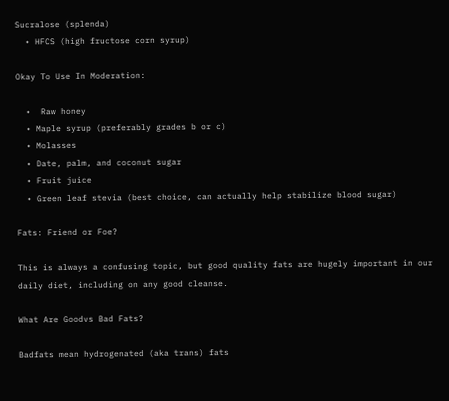Sucralose (splenda)
  • HFCS (high fructose corn syrup)

Okay To Use In Moderation:

  •  Raw honey
  • Maple syrup (preferably grades b or c)
  • Molasses
  • Date, palm, and coconut sugar
  • Fruit juice
  • Green leaf stevia (best choice, can actually help stabilize blood sugar)

Fats: Friend or Foe?

This is always a confusing topic, but good quality fats are hugely important in our daily diet, including on any good cleanse.

What Are Goodvs Bad Fats?

Badfats mean hydrogenated (aka trans) fats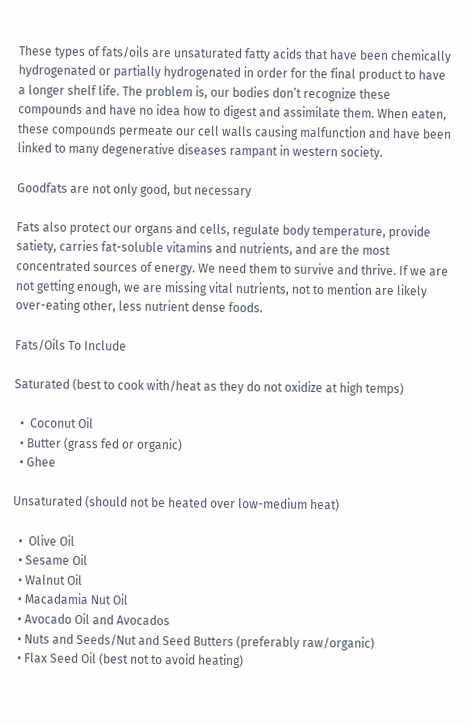These types of fats/oils are unsaturated fatty acids that have been chemically hydrogenated or partially hydrogenated in order for the final product to have a longer shelf life. The problem is, our bodies don’t recognize these compounds and have no idea how to digest and assimilate them. When eaten, these compounds permeate our cell walls causing malfunction and have been linked to many degenerative diseases rampant in western society.

Goodfats are not only good, but necessary

Fats also protect our organs and cells, regulate body temperature, provide satiety, carries fat-soluble vitamins and nutrients, and are the most concentrated sources of energy. We need them to survive and thrive. If we are not getting enough, we are missing vital nutrients, not to mention are likely over-eating other, less nutrient dense foods.

Fats/Oils To Include

Saturated (best to cook with/heat as they do not oxidize at high temps)

  •  Coconut Oil
  • Butter (grass fed or organic)
  • Ghee

Unsaturated (should not be heated over low-medium heat)

  •  Olive Oil
  • Sesame Oil
  • Walnut Oil
  • Macadamia Nut Oil
  • Avocado Oil and Avocados
  • Nuts and Seeds/Nut and Seed Butters (preferably raw/organic)
  • Flax Seed Oil (best not to avoid heating)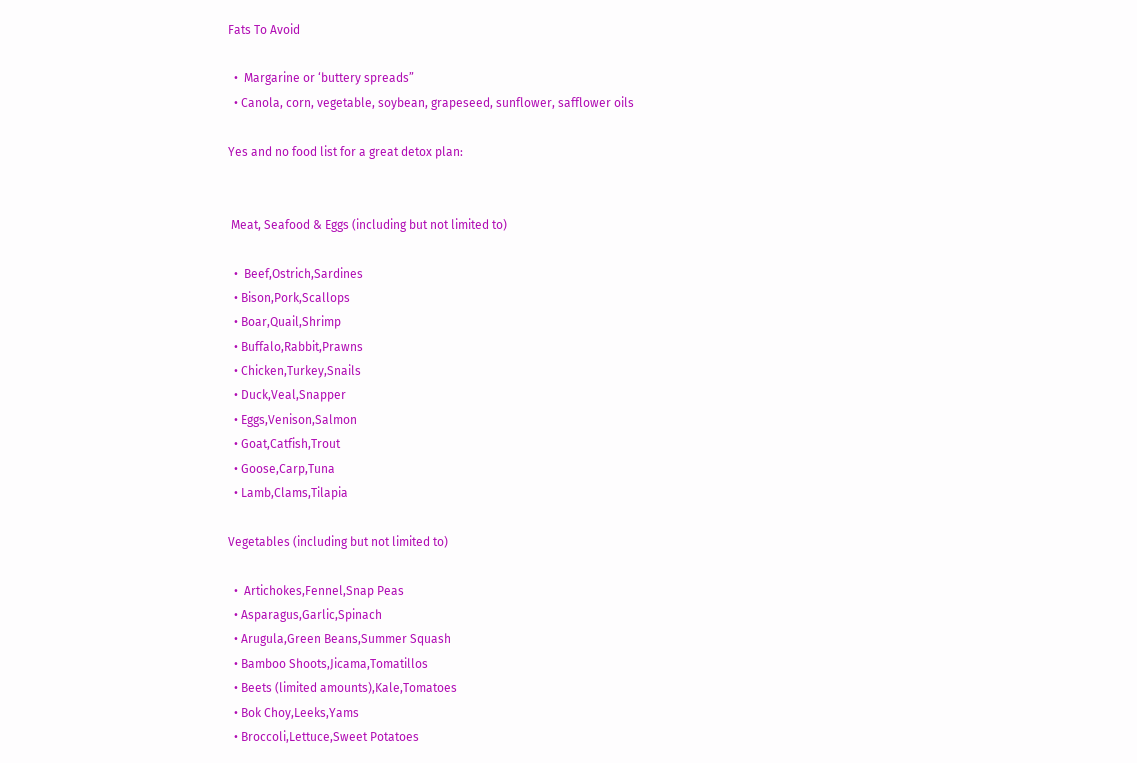Fats To Avoid

  •  Margarine or ‘buttery spreads”
  • Canola, corn, vegetable, soybean, grapeseed, sunflower, safflower oils

Yes and no food list for a great detox plan:


 Meat, Seafood & Eggs (including but not limited to)

  •  Beef,Ostrich,Sardines
  • Bison,Pork,Scallops
  • Boar,Quail,Shrimp
  • Buffalo,Rabbit,Prawns
  • Chicken,Turkey,Snails
  • Duck,Veal,Snapper
  • Eggs,Venison,Salmon
  • Goat,Catfish,Trout
  • Goose,Carp,Tuna
  • Lamb,Clams,Tilapia

Vegetables (including but not limited to)

  •  Artichokes,Fennel,Snap Peas
  • Asparagus,Garlic,Spinach
  • Arugula,Green Beans,Summer Squash
  • Bamboo Shoots,Jicama,Tomatillos
  • Beets (limited amounts),Kale,Tomatoes
  • Bok Choy,Leeks,Yams
  • Broccoli,Lettuce,Sweet Potatoes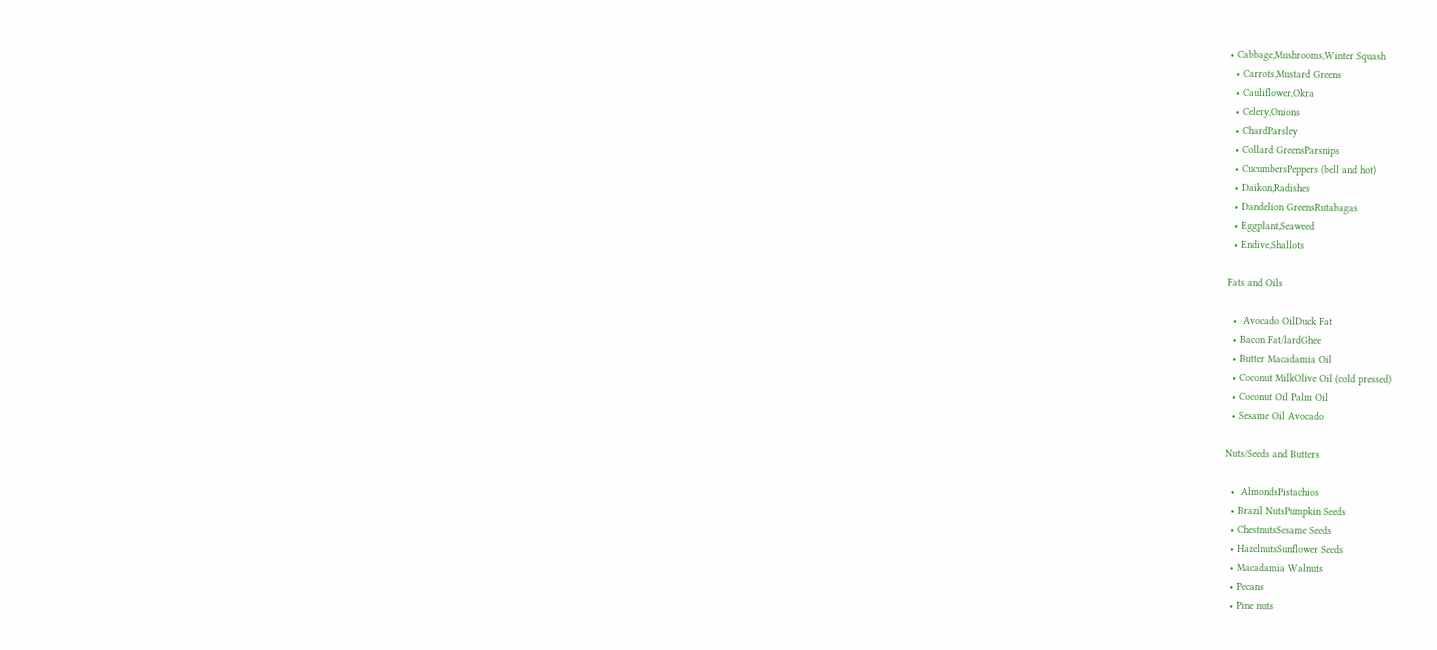• Cabbage,Mushrooms,Winter Squash
  • Carrots,Mustard Greens
  • Cauliflower,Okra
  • Celery,Onions
  • ChardParsley
  • Collard GreensParsnips
  • CucumbersPeppers (bell and hot)
  • Daikon,Radishes
  • Dandelion GreensRutabagas
  • Eggplant,Seaweed
  • Endive,Shallots

Fats and Oils

  •  Avocado OilDuck Fat
  • Bacon Fat/lardGhee
  • Butter Macadamia Oil
  • Coconut MilkOlive Oil (cold pressed)
  • Coconut Oil Palm Oil
  • Sesame Oil Avocado

Nuts/Seeds and Butters

  •  AlmondsPistachios
  • Brazil NutsPumpkin Seeds
  • ChestnutsSesame Seeds
  • HazelnutsSunflower Seeds
  • Macadamia Walnuts
  • Pecans
  • Pine nuts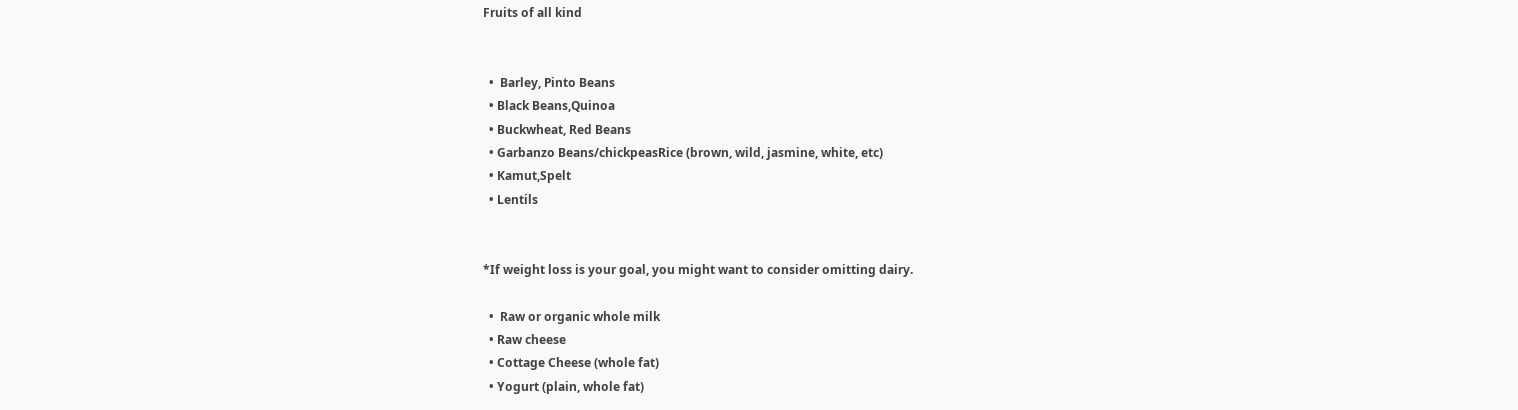Fruits of all kind


  •  Barley, Pinto Beans
  • Black Beans,Quinoa
  • Buckwheat, Red Beans
  • Garbanzo Beans/chickpeasRice (brown, wild, jasmine, white, etc)
  • Kamut,Spelt
  • Lentils


*If weight loss is your goal, you might want to consider omitting dairy.

  •  Raw or organic whole milk
  • Raw cheese
  • Cottage Cheese (whole fat)
  • Yogurt (plain, whole fat)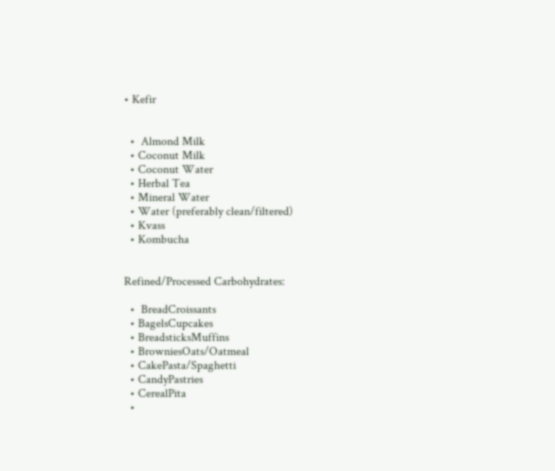• Kefir


  •  Almond Milk
  • Coconut Milk
  • Coconut Water
  • Herbal Tea
  • Mineral Water
  • Water (preferably clean/filtered)
  • Kvass
  • Kombucha


Refined/Processed Carbohydrates:

  •  BreadCroissants
  • BagelsCupcakes
  • BreadsticksMuffins
  • BrowniesOats/Oatmeal
  • CakePasta/Spaghetti
  • CandyPastries
  • CerealPita
  •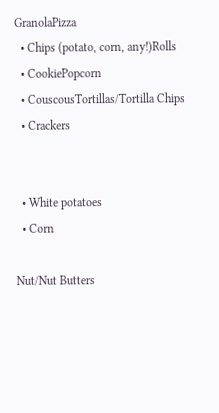GranolaPizza
  • Chips (potato, corn, any!)Rolls
  • CookiePopcorn
  • CouscousTortillas/Tortilla Chips
  • Crackers


  • White potatoes
  • Corn

Nut/Nut Butters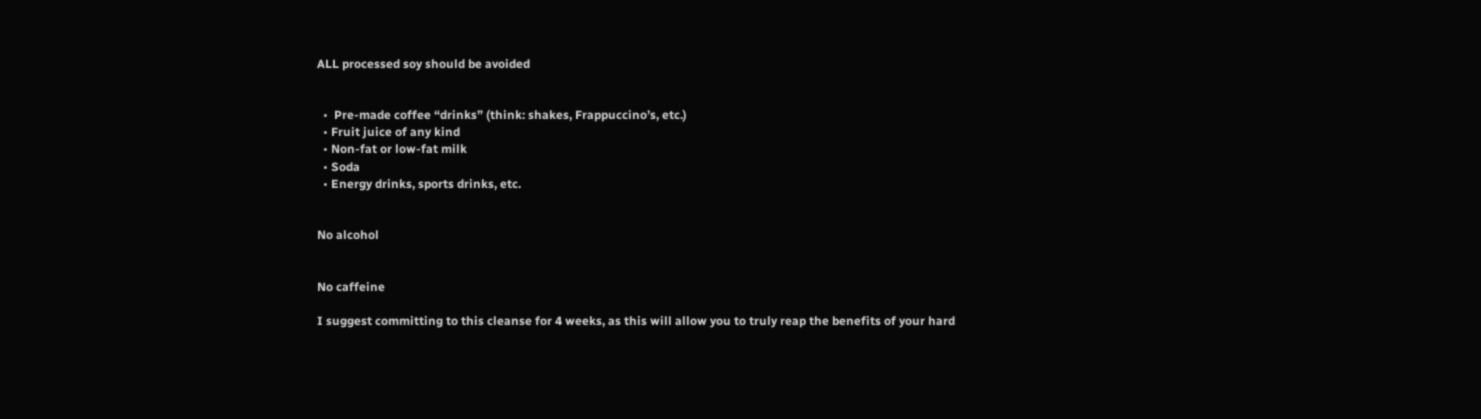ALL processed soy should be avoided


  •  Pre-made coffee “drinks” (think: shakes, Frappuccino’s, etc.)
  • Fruit juice of any kind
  • Non-fat or low-fat milk
  • Soda
  • Energy drinks, sports drinks, etc.


No alcohol


No caffeine

I suggest committing to this cleanse for 4 weeks, as this will allow you to truly reap the benefits of your hard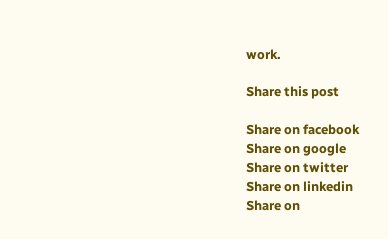work.

Share this post

Share on facebook
Share on google
Share on twitter
Share on linkedin
Share on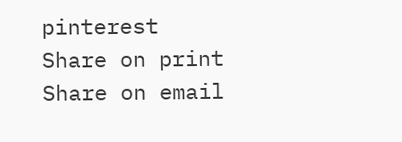pinterest
Share on print
Share on email